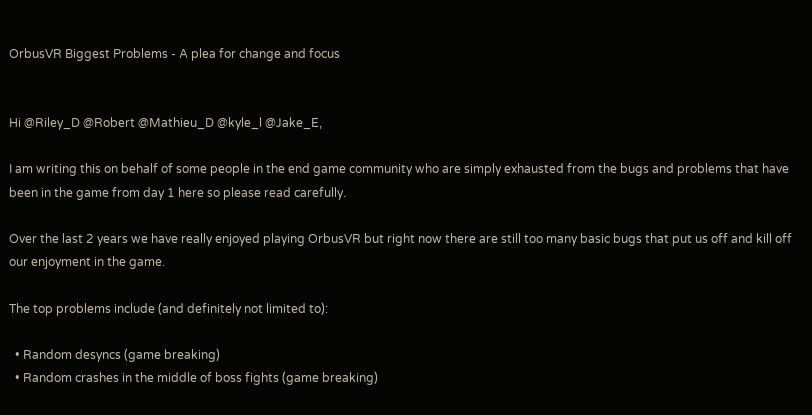OrbusVR Biggest Problems - A plea for change and focus


Hi @Riley_D @Robert @Mathieu_D @kyle_l @Jake_E,

I am writing this on behalf of some people in the end game community who are simply exhausted from the bugs and problems that have been in the game from day 1 here so please read carefully.

Over the last 2 years we have really enjoyed playing OrbusVR but right now there are still too many basic bugs that put us off and kill off our enjoyment in the game.

The top problems include (and definitely not limited to):

  • Random desyncs (game breaking)
  • Random crashes in the middle of boss fights (game breaking)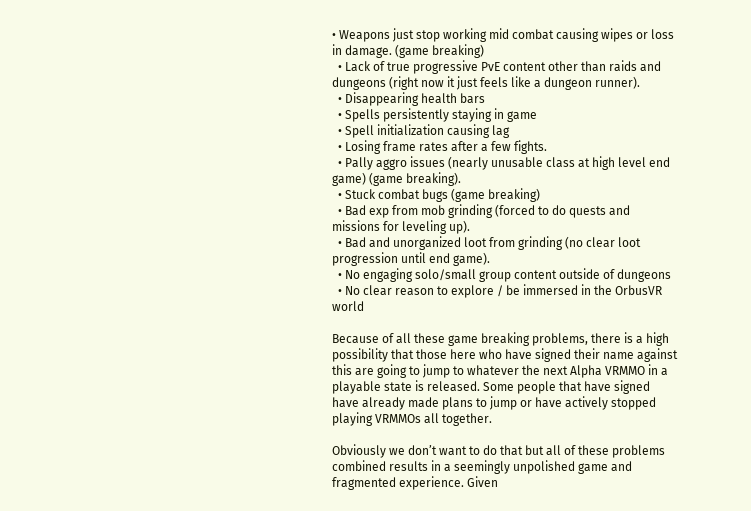• Weapons just stop working mid combat causing wipes or loss in damage. (game breaking)
  • Lack of true progressive PvE content other than raids and dungeons (right now it just feels like a dungeon runner).
  • Disappearing health bars
  • Spells persistently staying in game
  • Spell initialization causing lag
  • Losing frame rates after a few fights.
  • Pally aggro issues (nearly unusable class at high level end game) (game breaking).
  • Stuck combat bugs (game breaking)
  • Bad exp from mob grinding (forced to do quests and missions for leveling up).
  • Bad and unorganized loot from grinding (no clear loot progression until end game).
  • No engaging solo/small group content outside of dungeons
  • No clear reason to explore / be immersed in the OrbusVR world

Because of all these game breaking problems, there is a high possibility that those here who have signed their name against this are going to jump to whatever the next Alpha VRMMO in a playable state is released. Some people that have signed have already made plans to jump or have actively stopped playing VRMMOs all together.

Obviously we don’t want to do that but all of these problems combined results in a seemingly unpolished game and fragmented experience. Given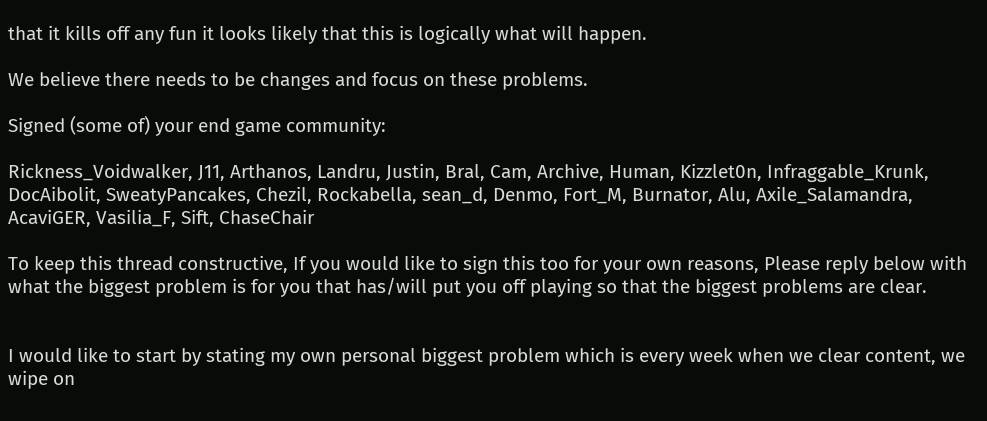that it kills off any fun it looks likely that this is logically what will happen.

We believe there needs to be changes and focus on these problems.

Signed (some of) your end game community:

Rickness_Voidwalker, J11, Arthanos, Landru, Justin, Bral, Cam, Archive, Human, Kizzlet0n, Infraggable_Krunk, DocAibolit, SweatyPancakes, Chezil, Rockabella, sean_d, Denmo, Fort_M, Burnator, Alu, Axile_Salamandra, AcaviGER, Vasilia_F, Sift, ChaseChair

To keep this thread constructive, If you would like to sign this too for your own reasons, Please reply below with what the biggest problem is for you that has/will put you off playing so that the biggest problems are clear.


I would like to start by stating my own personal biggest problem which is every week when we clear content, we wipe on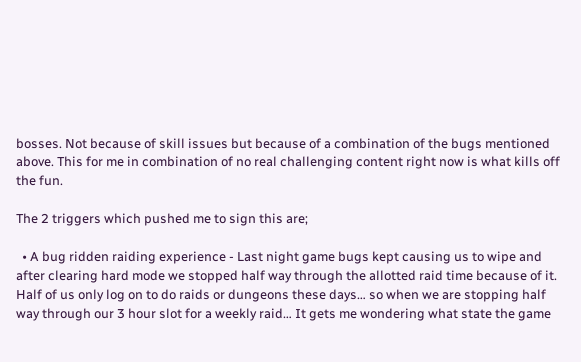bosses. Not because of skill issues but because of a combination of the bugs mentioned above. This for me in combination of no real challenging content right now is what kills off the fun.

The 2 triggers which pushed me to sign this are;

  • A bug ridden raiding experience - Last night game bugs kept causing us to wipe and after clearing hard mode we stopped half way through the allotted raid time because of it. Half of us only log on to do raids or dungeons these days… so when we are stopping half way through our 3 hour slot for a weekly raid… It gets me wondering what state the game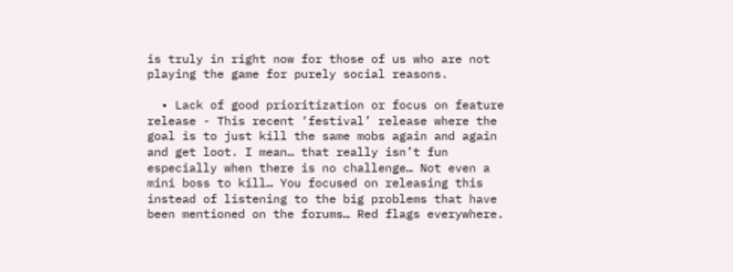is truly in right now for those of us who are not playing the game for purely social reasons.

  • Lack of good prioritization or focus on feature release - This recent ‘festival’ release where the goal is to just kill the same mobs again and again and get loot. I mean… that really isn’t fun especially when there is no challenge… Not even a mini boss to kill… You focused on releasing this instead of listening to the big problems that have been mentioned on the forums… Red flags everywhere.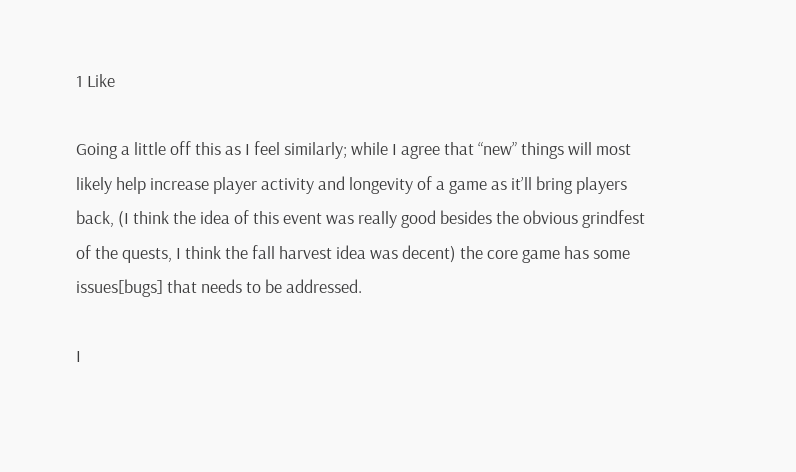1 Like

Going a little off this as I feel similarly; while I agree that “new” things will most likely help increase player activity and longevity of a game as it’ll bring players back, (I think the idea of this event was really good besides the obvious grindfest of the quests, I think the fall harvest idea was decent) the core game has some issues[bugs] that needs to be addressed.

I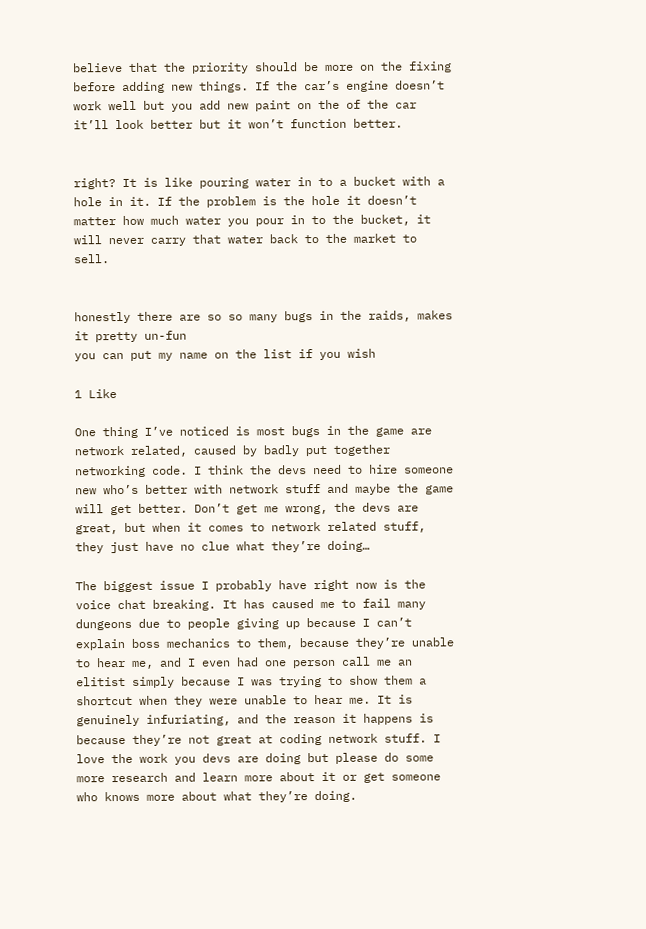believe that the priority should be more on the fixing before adding new things. If the car’s engine doesn’t work well but you add new paint on the of the car it’ll look better but it won’t function better.


right? It is like pouring water in to a bucket with a hole in it. If the problem is the hole it doesn’t matter how much water you pour in to the bucket, it will never carry that water back to the market to sell.


honestly there are so so many bugs in the raids, makes it pretty un-fun
you can put my name on the list if you wish

1 Like

One thing I’ve noticed is most bugs in the game are network related, caused by badly put together networking code. I think the devs need to hire someone new who’s better with network stuff and maybe the game will get better. Don’t get me wrong, the devs are great, but when it comes to network related stuff, they just have no clue what they’re doing…

The biggest issue I probably have right now is the voice chat breaking. It has caused me to fail many dungeons due to people giving up because I can’t explain boss mechanics to them, because they’re unable to hear me, and I even had one person call me an elitist simply because I was trying to show them a shortcut when they were unable to hear me. It is genuinely infuriating, and the reason it happens is because they’re not great at coding network stuff. I love the work you devs are doing but please do some more research and learn more about it or get someone who knows more about what they’re doing.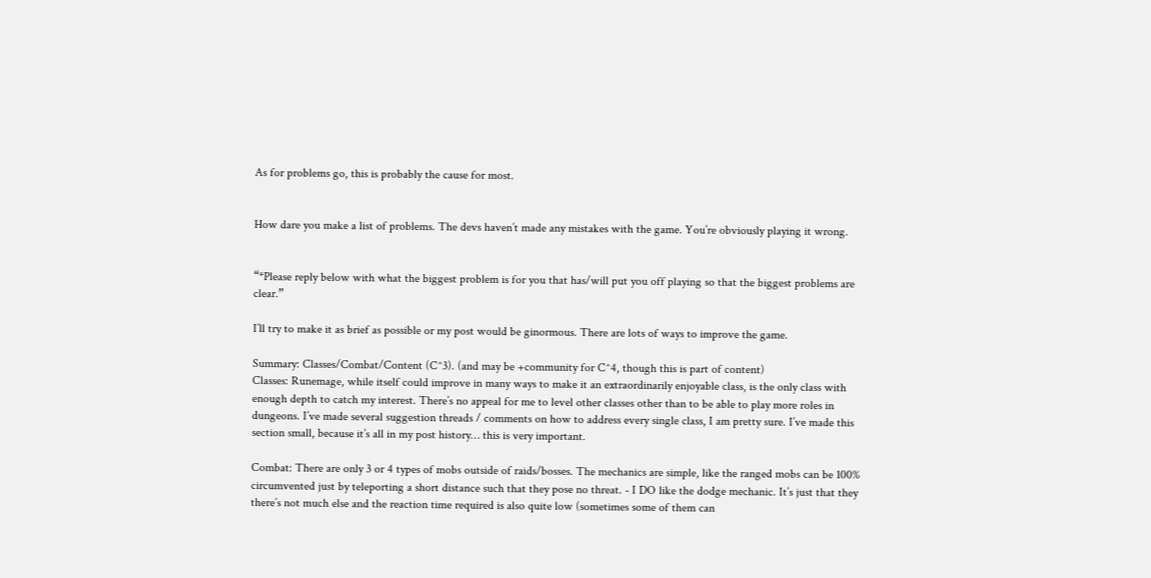As for problems go, this is probably the cause for most.


How dare you make a list of problems. The devs haven’t made any mistakes with the game. You’re obviously playing it wrong.


“*Please reply below with what the biggest problem is for you that has/will put you off playing so that the biggest problems are clear.”

I’ll try to make it as brief as possible or my post would be ginormous. There are lots of ways to improve the game.

Summary: Classes/Combat/Content (C^3). (and may be +community for C^4, though this is part of content)
Classes: Runemage, while itself could improve in many ways to make it an extraordinarily enjoyable class, is the only class with enough depth to catch my interest. There’s no appeal for me to level other classes other than to be able to play more roles in dungeons. I’ve made several suggestion threads / comments on how to address every single class, I am pretty sure. I’ve made this section small, because it’s all in my post history… this is very important.

Combat: There are only 3 or 4 types of mobs outside of raids/bosses. The mechanics are simple, like the ranged mobs can be 100% circumvented just by teleporting a short distance such that they pose no threat. - I DO like the dodge mechanic. It’s just that they there’s not much else and the reaction time required is also quite low (sometimes some of them can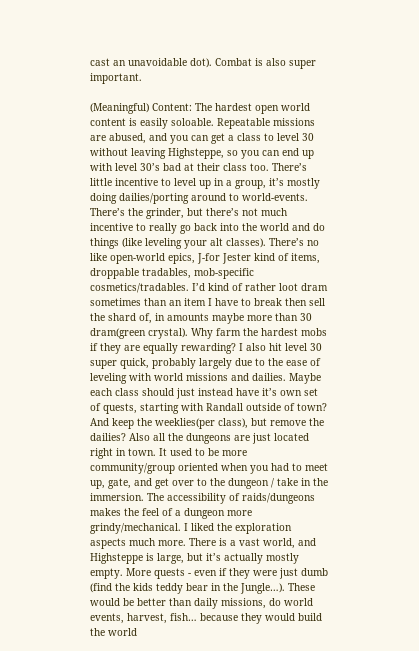cast an unavoidable dot). Combat is also super important.

(Meaningful) Content: The hardest open world content is easily soloable. Repeatable missions are abused, and you can get a class to level 30 without leaving Highsteppe, so you can end up with level 30’s bad at their class too. There’s little incentive to level up in a group, it’s mostly doing dailies/porting around to world-events. There’s the grinder, but there’s not much incentive to really go back into the world and do things (like leveling your alt classes). There’s no like open-world epics, J-for Jester kind of items, droppable tradables, mob-specific cosmetics/tradables. I’d kind of rather loot dram sometimes than an item I have to break then sell the shard of, in amounts maybe more than 30 dram(green crystal). Why farm the hardest mobs if they are equally rewarding? I also hit level 30 super quick, probably largely due to the ease of leveling with world missions and dailies. Maybe each class should just instead have it’s own set of quests, starting with Randall outside of town? And keep the weeklies(per class), but remove the dailies? Also all the dungeons are just located right in town. It used to be more community/group oriented when you had to meet up, gate, and get over to the dungeon / take in the immersion. The accessibility of raids/dungeons makes the feel of a dungeon more grindy/mechanical. I liked the exploration aspects much more. There is a vast world, and Highsteppe is large, but it’s actually mostly empty. More quests - even if they were just dumb (find the kids teddy bear in the Jungle…). These would be better than daily missions, do world events, harvest, fish… because they would build the world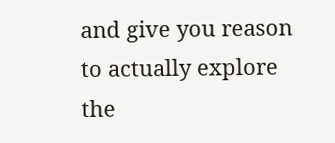and give you reason to actually explore the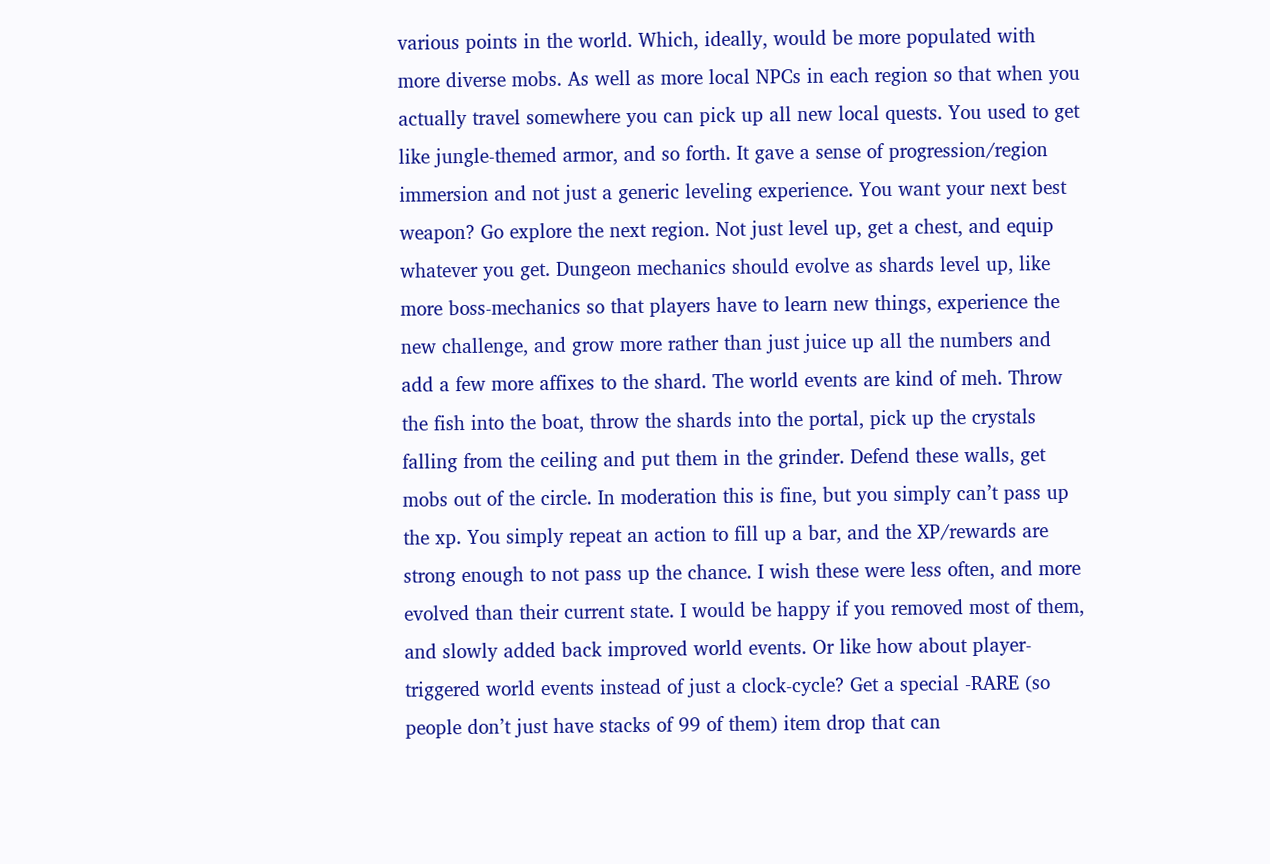various points in the world. Which, ideally, would be more populated with more diverse mobs. As well as more local NPCs in each region so that when you actually travel somewhere you can pick up all new local quests. You used to get like jungle-themed armor, and so forth. It gave a sense of progression/region immersion and not just a generic leveling experience. You want your next best weapon? Go explore the next region. Not just level up, get a chest, and equip whatever you get. Dungeon mechanics should evolve as shards level up, like more boss-mechanics so that players have to learn new things, experience the new challenge, and grow more rather than just juice up all the numbers and add a few more affixes to the shard. The world events are kind of meh. Throw the fish into the boat, throw the shards into the portal, pick up the crystals falling from the ceiling and put them in the grinder. Defend these walls, get mobs out of the circle. In moderation this is fine, but you simply can’t pass up the xp. You simply repeat an action to fill up a bar, and the XP/rewards are strong enough to not pass up the chance. I wish these were less often, and more evolved than their current state. I would be happy if you removed most of them, and slowly added back improved world events. Or like how about player-triggered world events instead of just a clock-cycle? Get a special -RARE (so people don’t just have stacks of 99 of them) item drop that can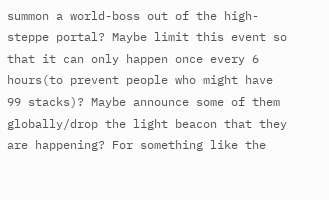summon a world-boss out of the high-steppe portal? Maybe limit this event so that it can only happen once every 6 hours(to prevent people who might have 99 stacks)? Maybe announce some of them globally/drop the light beacon that they are happening? For something like the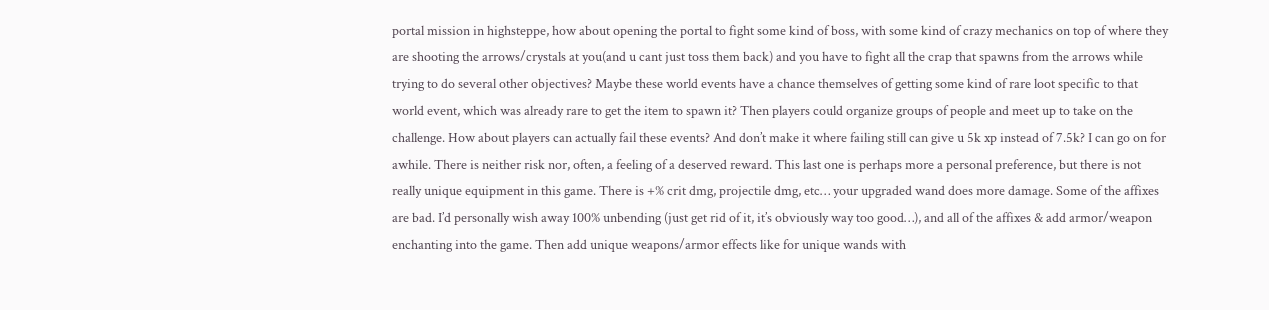portal mission in highsteppe, how about opening the portal to fight some kind of boss, with some kind of crazy mechanics on top of where they are shooting the arrows/crystals at you(and u cant just toss them back) and you have to fight all the crap that spawns from the arrows while trying to do several other objectives? Maybe these world events have a chance themselves of getting some kind of rare loot specific to that world event, which was already rare to get the item to spawn it? Then players could organize groups of people and meet up to take on the challenge. How about players can actually fail these events? And don’t make it where failing still can give u 5k xp instead of 7.5k? I can go on for awhile. There is neither risk nor, often, a feeling of a deserved reward. This last one is perhaps more a personal preference, but there is not really unique equipment in this game. There is +% crit dmg, projectile dmg, etc… your upgraded wand does more damage. Some of the affixes are bad. I’d personally wish away 100% unbending (just get rid of it, it’s obviously way too good…), and all of the affixes & add armor/weapon enchanting into the game. Then add unique weapons/armor effects like for unique wands with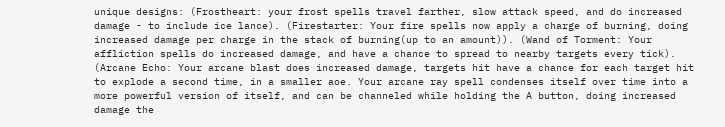unique designs: (Frostheart: your frost spells travel farther, slow attack speed, and do increased damage - to include ice lance). (Firestarter: Your fire spells now apply a charge of burning, doing increased damage per charge in the stack of burning(up to an amount)). (Wand of Torment: Your affliction spells do increased damage, and have a chance to spread to nearby targets every tick). (Arcane Echo: Your arcane blast does increased damage, targets hit have a chance for each target hit to explode a second time, in a smaller aoe. Your arcane ray spell condenses itself over time into a more powerful version of itself, and can be channeled while holding the A button, doing increased damage the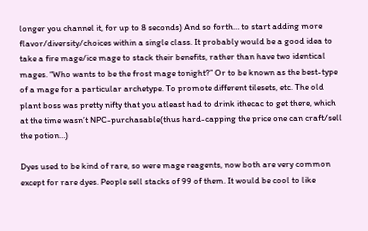longer you channel it, for up to 8 seconds) And so forth… to start adding more flavor/diversity/choices within a single class. It probably would be a good idea to take a fire mage/ice mage to stack their benefits, rather than have two identical mages. “Who wants to be the frost mage tonight?” Or to be known as the best-type of a mage for a particular archetype. To promote different tilesets, etc. The old plant boss was pretty nifty that you atleast had to drink ithecac to get there, which at the time wasn’t NPC-purchasable(thus hard-capping the price one can craft/sell the potion…)

Dyes used to be kind of rare, so were mage reagents, now both are very common except for rare dyes. People sell stacks of 99 of them. It would be cool to like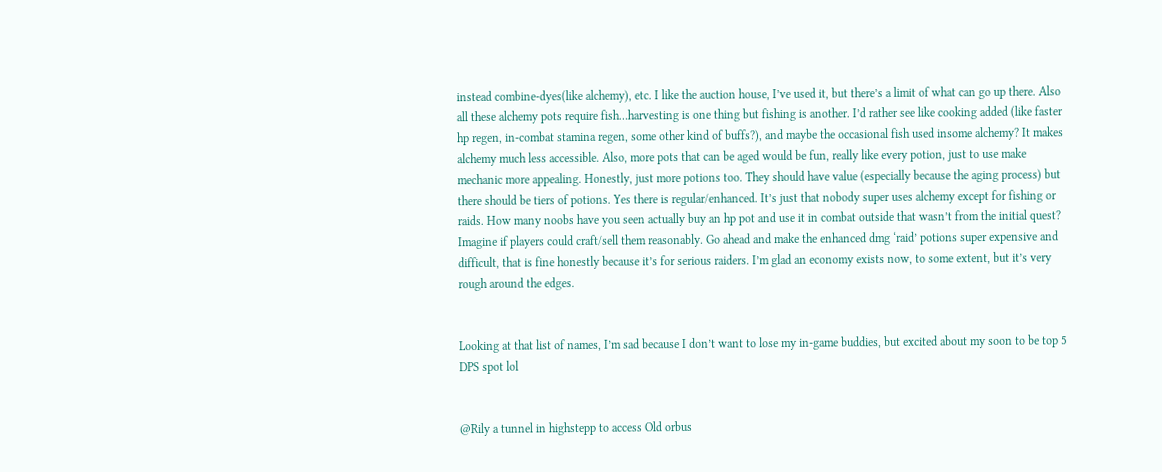instead combine-dyes(like alchemy), etc. I like the auction house, I’ve used it, but there’s a limit of what can go up there. Also all these alchemy pots require fish…harvesting is one thing but fishing is another. I’d rather see like cooking added (like faster hp regen, in-combat stamina regen, some other kind of buffs?), and maybe the occasional fish used insome alchemy? It makes alchemy much less accessible. Also, more pots that can be aged would be fun, really like every potion, just to use make mechanic more appealing. Honestly, just more potions too. They should have value (especially because the aging process) but there should be tiers of potions. Yes there is regular/enhanced. It’s just that nobody super uses alchemy except for fishing or raids. How many noobs have you seen actually buy an hp pot and use it in combat outside that wasn’t from the initial quest? Imagine if players could craft/sell them reasonably. Go ahead and make the enhanced dmg ‘raid’ potions super expensive and difficult, that is fine honestly because it’s for serious raiders. I’m glad an economy exists now, to some extent, but it’s very rough around the edges.


Looking at that list of names, I’m sad because I don’t want to lose my in-game buddies, but excited about my soon to be top 5 DPS spot lol


@Rily a tunnel in highstepp to access Old orbus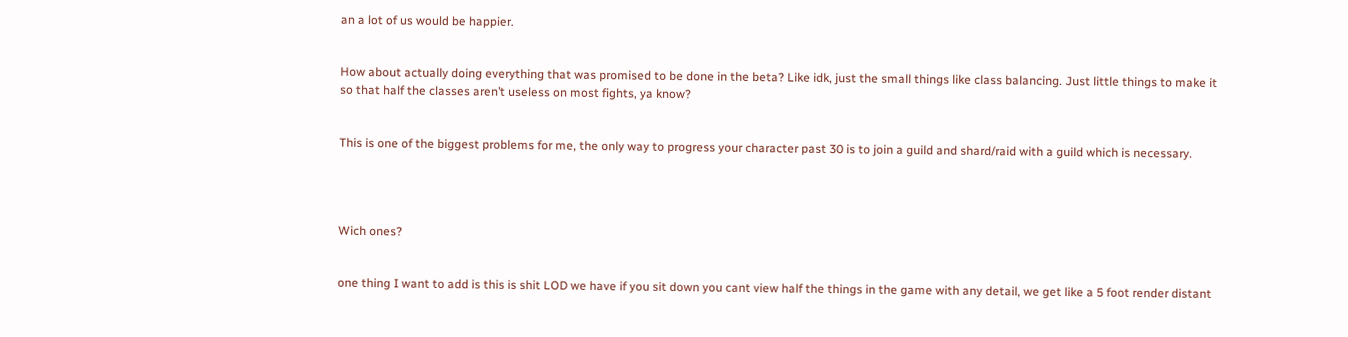an a lot of us would be happier.


How about actually doing everything that was promised to be done in the beta? Like idk, just the small things like class balancing. Just little things to make it so that half the classes aren’t useless on most fights, ya know?


This is one of the biggest problems for me, the only way to progress your character past 30 is to join a guild and shard/raid with a guild which is necessary.




Wich ones?


one thing I want to add is this is shit LOD we have if you sit down you cant view half the things in the game with any detail, we get like a 5 foot render distant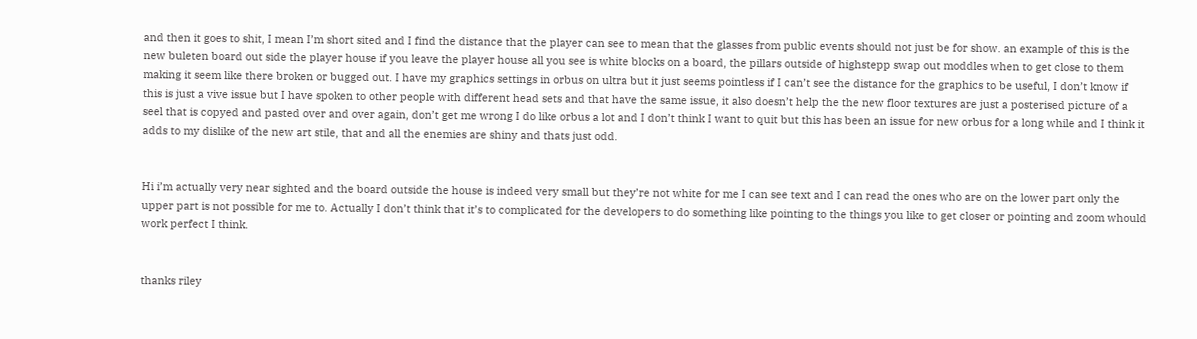and then it goes to shit, I mean I’m short sited and I find the distance that the player can see to mean that the glasses from public events should not just be for show. an example of this is the new buleten board out side the player house if you leave the player house all you see is white blocks on a board, the pillars outside of highstepp swap out moddles when to get close to them making it seem like there broken or bugged out. I have my graphics settings in orbus on ultra but it just seems pointless if I can’t see the distance for the graphics to be useful, I don’t know if this is just a vive issue but I have spoken to other people with different head sets and that have the same issue, it also doesn’t help the the new floor textures are just a posterised picture of a seel that is copyed and pasted over and over again, don’t get me wrong I do like orbus a lot and I don’t think I want to quit but this has been an issue for new orbus for a long while and I think it adds to my dislike of the new art stile, that and all the enemies are shiny and thats just odd.


Hi i’m actually very near sighted and the board outside the house is indeed very small but they’re not white for me I can see text and I can read the ones who are on the lower part only the upper part is not possible for me to. Actually I don’t think that it’s to complicated for the developers to do something like pointing to the things you like to get closer or pointing and zoom whould work perfect I think.


thanks riley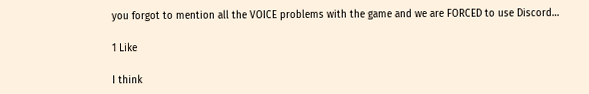you forgot to mention all the VOICE problems with the game and we are FORCED to use Discord…

1 Like

I think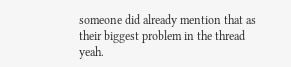someone did already mention that as their biggest problem in the thread yeah.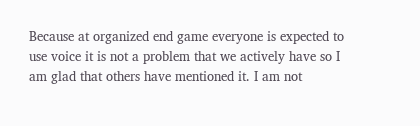Because at organized end game everyone is expected to use voice it is not a problem that we actively have so I am glad that others have mentioned it. I am not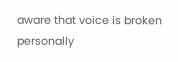aware that voice is broken personally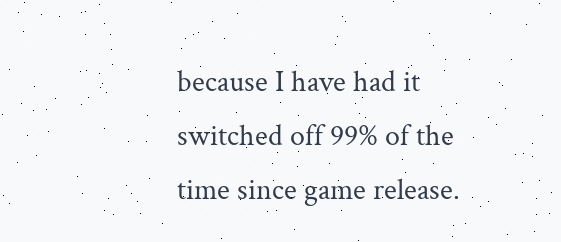because I have had it switched off 99% of the time since game release.